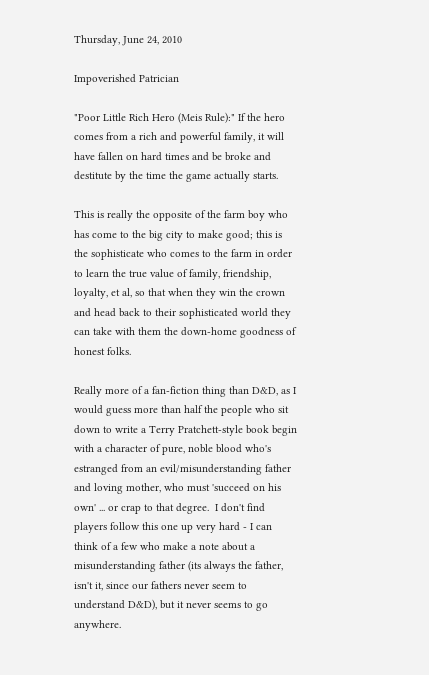Thursday, June 24, 2010

Impoverished Patrician

"Poor Little Rich Hero (Meis Rule):" If the hero comes from a rich and powerful family, it will have fallen on hard times and be broke and destitute by the time the game actually starts.

This is really the opposite of the farm boy who has come to the big city to make good; this is the sophisticate who comes to the farm in order to learn the true value of family, friendship, loyalty, et al, so that when they win the crown and head back to their sophisticated world they can take with them the down-home goodness of honest folks.

Really more of a fan-fiction thing than D&D, as I would guess more than half the people who sit down to write a Terry Pratchett-style book begin with a character of pure, noble blood who's estranged from an evil/misunderstanding father and loving mother, who must 'succeed on his own' ... or crap to that degree.  I don't find players follow this one up very hard - I can think of a few who make a note about a misunderstanding father (its always the father, isn't it, since our fathers never seem to understand D&D), but it never seems to go anywhere.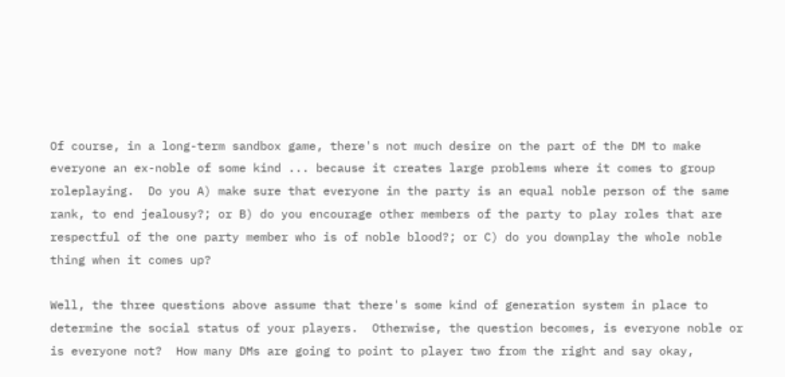Of course, in a long-term sandbox game, there's not much desire on the part of the DM to make everyone an ex-noble of some kind ... because it creates large problems where it comes to group roleplaying.  Do you A) make sure that everyone in the party is an equal noble person of the same rank, to end jealousy?; or B) do you encourage other members of the party to play roles that are respectful of the one party member who is of noble blood?; or C) do you downplay the whole noble thing when it comes up?

Well, the three questions above assume that there's some kind of generation system in place to determine the social status of your players.  Otherwise, the question becomes, is everyone noble or is everyone not?  How many DMs are going to point to player two from the right and say okay,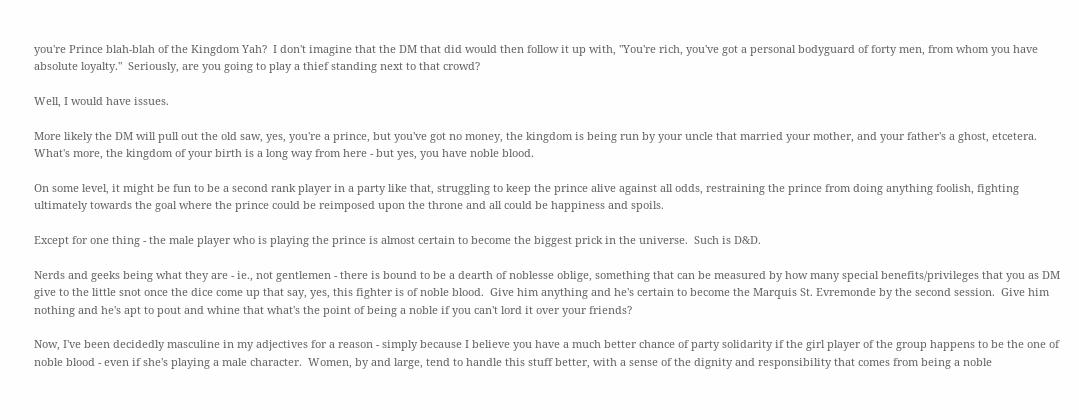you're Prince blah-blah of the Kingdom Yah?  I don't imagine that the DM that did would then follow it up with, "You're rich, you've got a personal bodyguard of forty men, from whom you have absolute loyalty."  Seriously, are you going to play a thief standing next to that crowd?

Well, I would have issues.

More likely the DM will pull out the old saw, yes, you're a prince, but you've got no money, the kingdom is being run by your uncle that married your mother, and your father's a ghost, etcetera.  What's more, the kingdom of your birth is a long way from here - but yes, you have noble blood.

On some level, it might be fun to be a second rank player in a party like that, struggling to keep the prince alive against all odds, restraining the prince from doing anything foolish, fighting ultimately towards the goal where the prince could be reimposed upon the throne and all could be happiness and spoils.

Except for one thing - the male player who is playing the prince is almost certain to become the biggest prick in the universe.  Such is D&D.

Nerds and geeks being what they are - ie., not gentlemen - there is bound to be a dearth of noblesse oblige, something that can be measured by how many special benefits/privileges that you as DM give to the little snot once the dice come up that say, yes, this fighter is of noble blood.  Give him anything and he's certain to become the Marquis St. Evremonde by the second session.  Give him nothing and he's apt to pout and whine that what's the point of being a noble if you can't lord it over your friends?

Now, I've been decidedly masculine in my adjectives for a reason - simply because I believe you have a much better chance of party solidarity if the girl player of the group happens to be the one of noble blood - even if she's playing a male character.  Women, by and large, tend to handle this stuff better, with a sense of the dignity and responsibility that comes from being a noble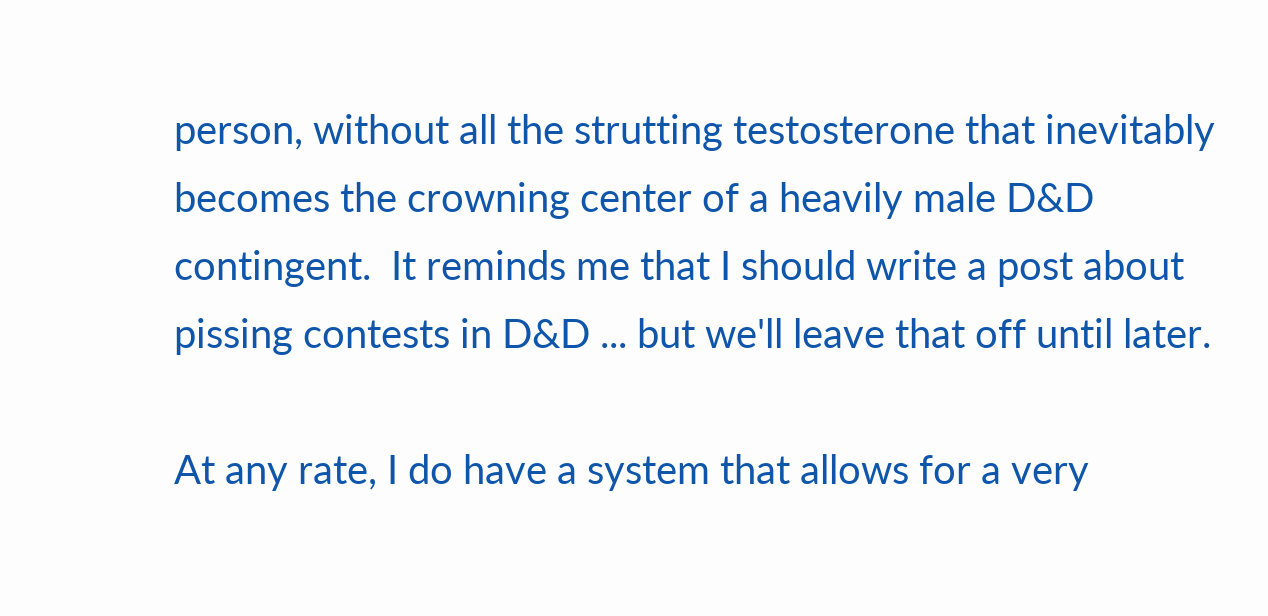person, without all the strutting testosterone that inevitably becomes the crowning center of a heavily male D&D contingent.  It reminds me that I should write a post about pissing contests in D&D ... but we'll leave that off until later.

At any rate, I do have a system that allows for a very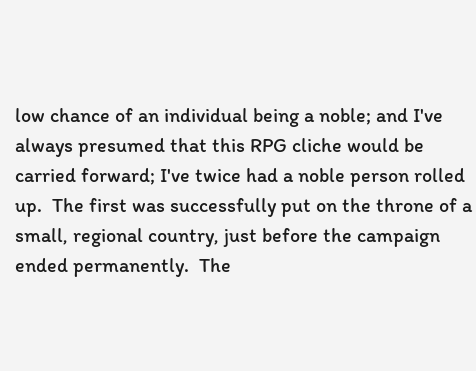low chance of an individual being a noble; and I've always presumed that this RPG cliche would be carried forward; I've twice had a noble person rolled up.  The first was successfully put on the throne of a small, regional country, just before the campaign ended permanently.  The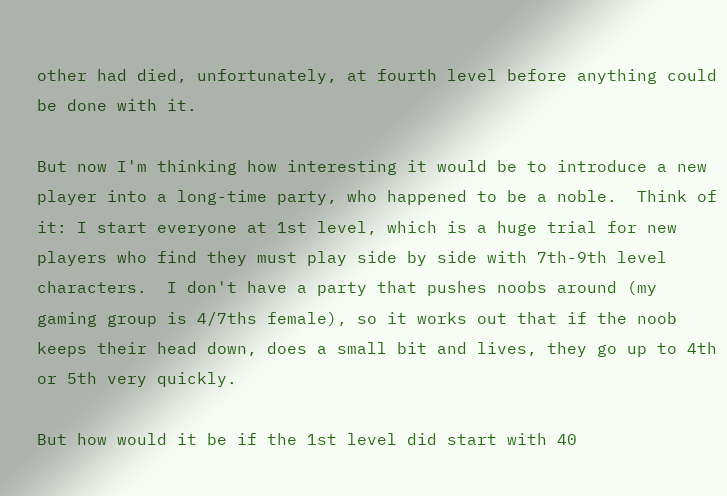other had died, unfortunately, at fourth level before anything could be done with it.

But now I'm thinking how interesting it would be to introduce a new player into a long-time party, who happened to be a noble.  Think of it: I start everyone at 1st level, which is a huge trial for new players who find they must play side by side with 7th-9th level characters.  I don't have a party that pushes noobs around (my gaming group is 4/7ths female), so it works out that if the noob keeps their head down, does a small bit and lives, they go up to 4th or 5th very quickly.

But how would it be if the 1st level did start with 40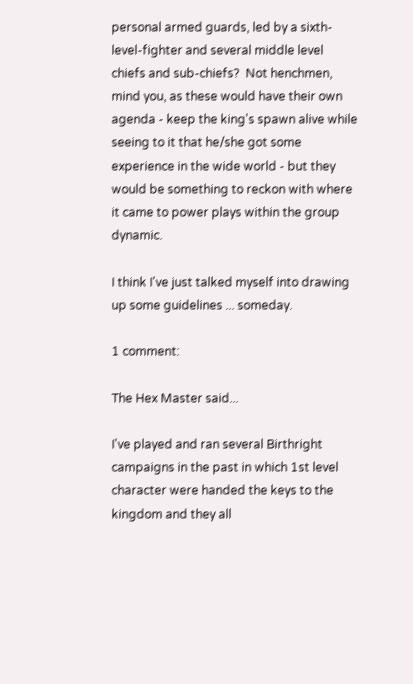personal armed guards, led by a sixth-level-fighter and several middle level chiefs and sub-chiefs?  Not henchmen, mind you, as these would have their own agenda - keep the king's spawn alive while seeing to it that he/she got some experience in the wide world - but they would be something to reckon with where it came to power plays within the group dynamic.

I think I've just talked myself into drawing up some guidelines ... someday.

1 comment:

The Hex Master said...

I've played and ran several Birthright campaigns in the past in which 1st level character were handed the keys to the kingdom and they all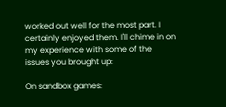worked out well for the most part. I certainly enjoyed them. I'll chime in on my experience with some of the issues you brought up:

On sandbox games: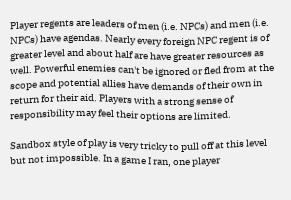Player regents are leaders of men (i.e. NPCs) and men (i.e. NPCs) have agendas. Nearly every foreign NPC regent is of greater level and about half are have greater resources as well. Powerful enemies can't be ignored or fled from at the scope and potential allies have demands of their own in return for their aid. Players with a strong sense of responsibility may feel their options are limited.

Sandbox style of play is very tricky to pull off at this level but not impossible. In a game I ran, one player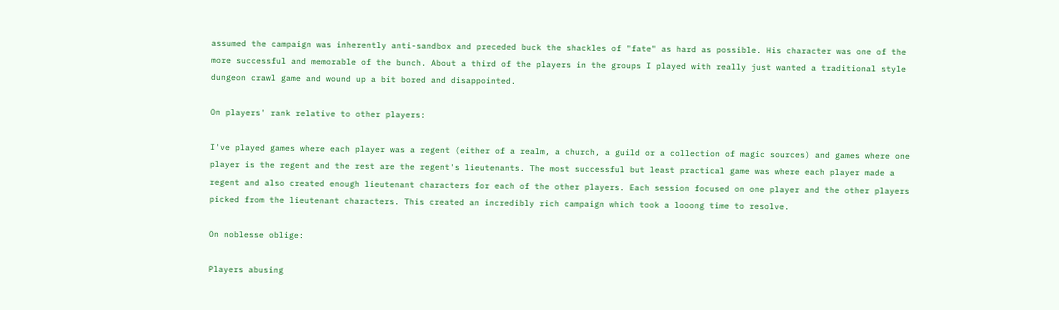assumed the campaign was inherently anti-sandbox and preceded buck the shackles of "fate" as hard as possible. His character was one of the more successful and memorable of the bunch. About a third of the players in the groups I played with really just wanted a traditional style dungeon crawl game and wound up a bit bored and disappointed.

On players' rank relative to other players:

I've played games where each player was a regent (either of a realm, a church, a guild or a collection of magic sources) and games where one player is the regent and the rest are the regent's lieutenants. The most successful but least practical game was where each player made a regent and also created enough lieutenant characters for each of the other players. Each session focused on one player and the other players picked from the lieutenant characters. This created an incredibly rich campaign which took a looong time to resolve.

On noblesse oblige:

Players abusing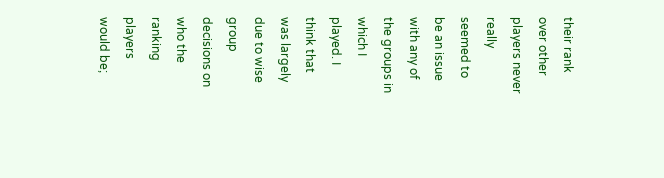their rank over other players never really seemed to be an issue with any of the groups in which I played. I think that was largely due to wise group decisions on who the ranking players would be;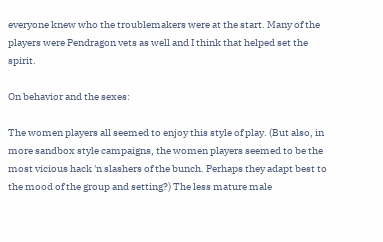everyone knew who the troublemakers were at the start. Many of the players were Pendragon vets as well and I think that helped set the spirit.

On behavior and the sexes:

The women players all seemed to enjoy this style of play. (But also, in more sandbox style campaigns, the women players seemed to be the most vicious hack 'n slashers of the bunch. Perhaps they adapt best to the mood of the group and setting?) The less mature male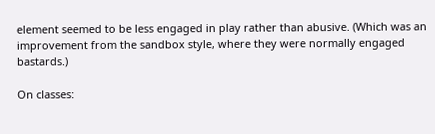element seemed to be less engaged in play rather than abusive. (Which was an improvement from the sandbox style, where they were normally engaged bastards.)

On classes: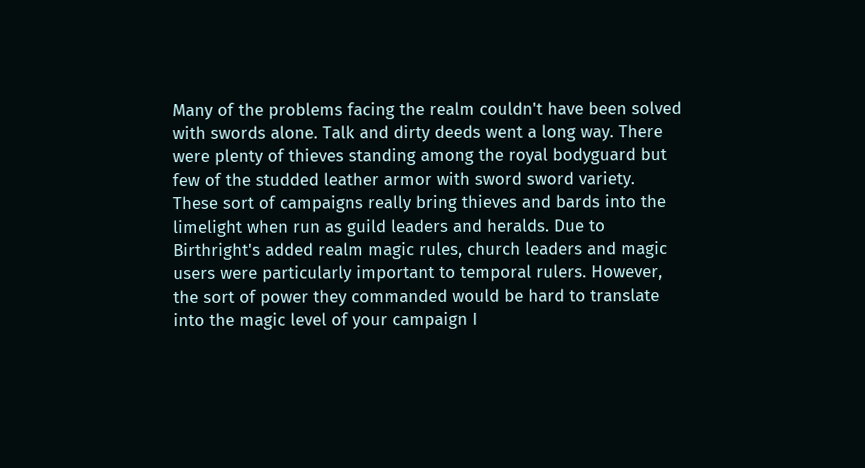Many of the problems facing the realm couldn't have been solved with swords alone. Talk and dirty deeds went a long way. There were plenty of thieves standing among the royal bodyguard but few of the studded leather armor with sword sword variety. These sort of campaigns really bring thieves and bards into the limelight when run as guild leaders and heralds. Due to Birthright's added realm magic rules, church leaders and magic users were particularly important to temporal rulers. However, the sort of power they commanded would be hard to translate into the magic level of your campaign I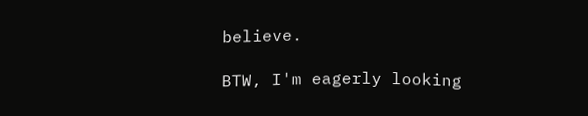believe.

BTW, I'm eagerly looking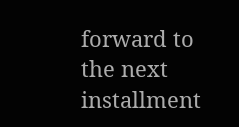forward to the next installment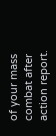of your mass combat after action report.